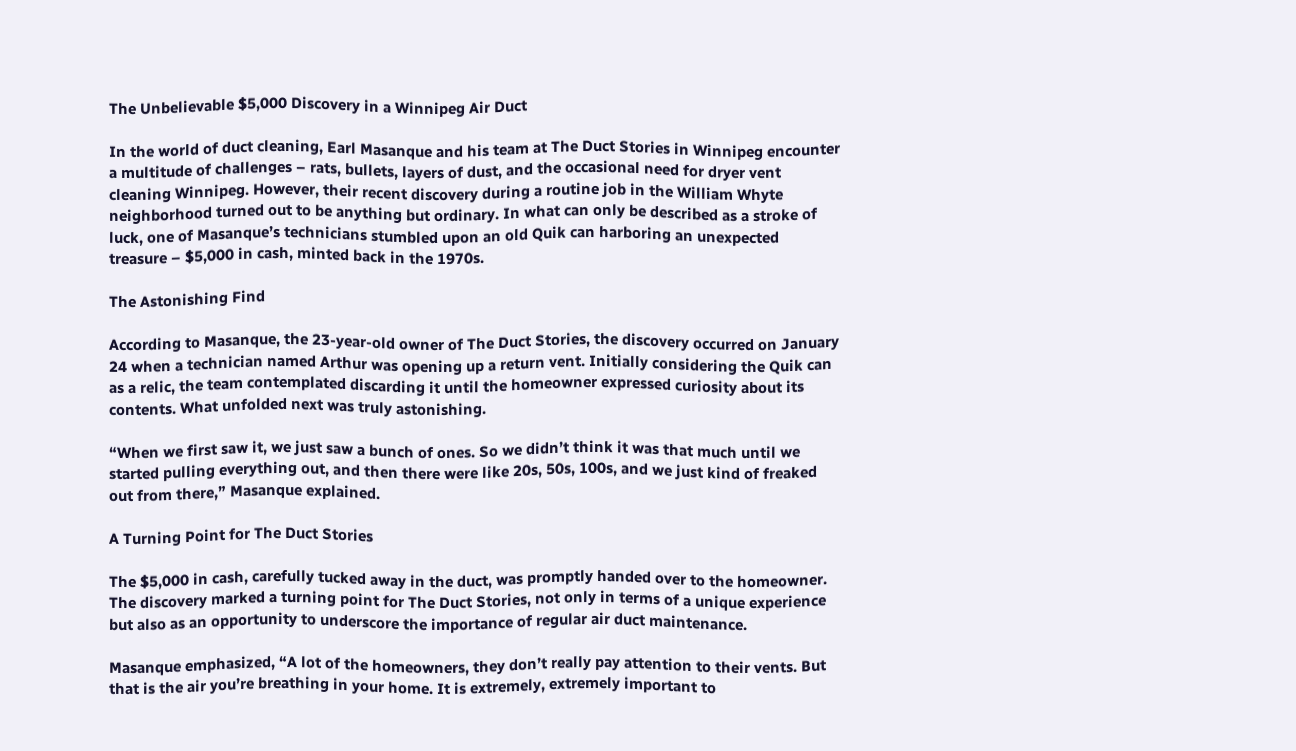The Unbelievable $5,000 Discovery in a Winnipeg Air Duct

In the world of duct cleaning, Earl Masanque and his team at The Duct Stories in Winnipeg encounter a multitude of challenges – rats, bullets, layers of dust, and the occasional need for dryer vent cleaning Winnipeg. However, their recent discovery during a routine job in the William Whyte neighborhood turned out to be anything but ordinary. In what can only be described as a stroke of luck, one of Masanque’s technicians stumbled upon an old Quik can harboring an unexpected treasure – $5,000 in cash, minted back in the 1970s.

The Astonishing Find

According to Masanque, the 23-year-old owner of The Duct Stories, the discovery occurred on January 24 when a technician named Arthur was opening up a return vent. Initially considering the Quik can as a relic, the team contemplated discarding it until the homeowner expressed curiosity about its contents. What unfolded next was truly astonishing.

“When we first saw it, we just saw a bunch of ones. So we didn’t think it was that much until we started pulling everything out, and then there were like 20s, 50s, 100s, and we just kind of freaked out from there,” Masanque explained.

A Turning Point for The Duct Stories

The $5,000 in cash, carefully tucked away in the duct, was promptly handed over to the homeowner. The discovery marked a turning point for The Duct Stories, not only in terms of a unique experience but also as an opportunity to underscore the importance of regular air duct maintenance.

Masanque emphasized, “A lot of the homeowners, they don’t really pay attention to their vents. But that is the air you’re breathing in your home. It is extremely, extremely important to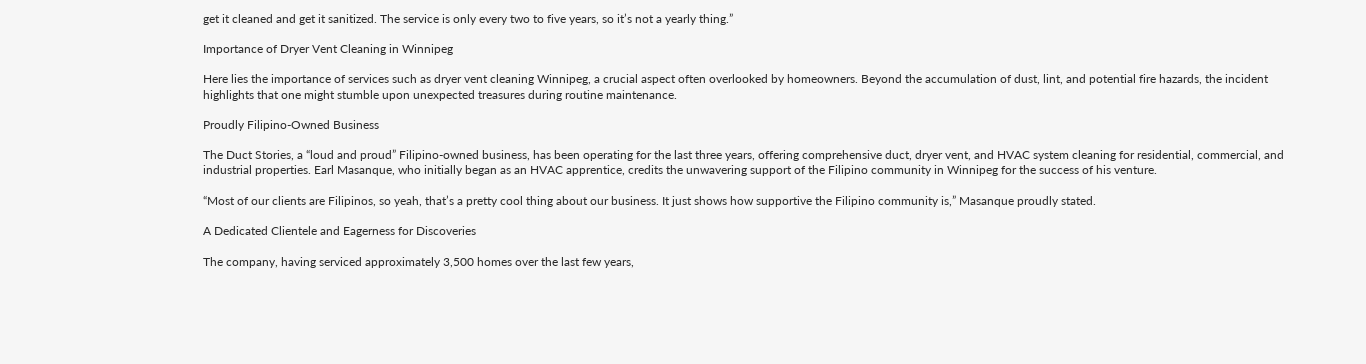get it cleaned and get it sanitized. The service is only every two to five years, so it’s not a yearly thing.”

Importance of Dryer Vent Cleaning in Winnipeg

Here lies the importance of services such as dryer vent cleaning Winnipeg, a crucial aspect often overlooked by homeowners. Beyond the accumulation of dust, lint, and potential fire hazards, the incident highlights that one might stumble upon unexpected treasures during routine maintenance.

Proudly Filipino-Owned Business

The Duct Stories, a “loud and proud” Filipino-owned business, has been operating for the last three years, offering comprehensive duct, dryer vent, and HVAC system cleaning for residential, commercial, and industrial properties. Earl Masanque, who initially began as an HVAC apprentice, credits the unwavering support of the Filipino community in Winnipeg for the success of his venture.

“Most of our clients are Filipinos, so yeah, that’s a pretty cool thing about our business. It just shows how supportive the Filipino community is,” Masanque proudly stated.

A Dedicated Clientele and Eagerness for Discoveries

The company, having serviced approximately 3,500 homes over the last few years,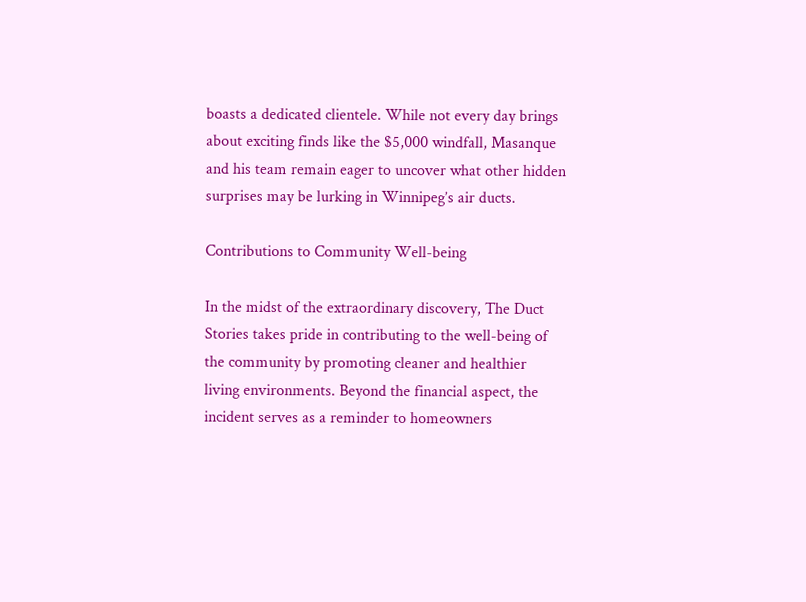boasts a dedicated clientele. While not every day brings about exciting finds like the $5,000 windfall, Masanque and his team remain eager to uncover what other hidden surprises may be lurking in Winnipeg’s air ducts.

Contributions to Community Well-being

In the midst of the extraordinary discovery, The Duct Stories takes pride in contributing to the well-being of the community by promoting cleaner and healthier living environments. Beyond the financial aspect, the incident serves as a reminder to homeowners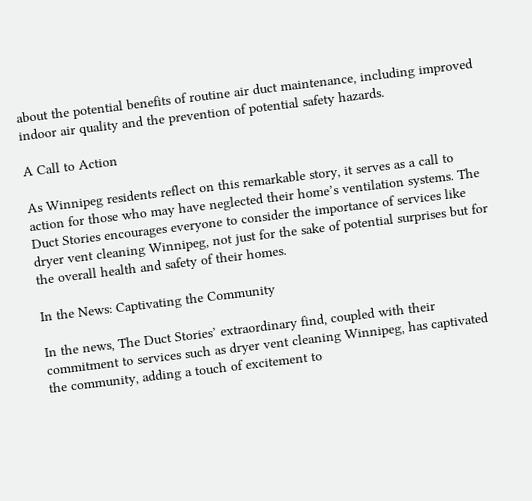about the potential benefits of routine air duct maintenance, including improved indoor air quality and the prevention of potential safety hazards.

A Call to Action

As Winnipeg residents reflect on this remarkable story, it serves as a call to action for those who may have neglected their home’s ventilation systems. The Duct Stories encourages everyone to consider the importance of services like dryer vent cleaning Winnipeg, not just for the sake of potential surprises but for the overall health and safety of their homes.

In the News: Captivating the Community

In the news, The Duct Stories’ extraordinary find, coupled with their commitment to services such as dryer vent cleaning Winnipeg, has captivated the community, adding a touch of excitement to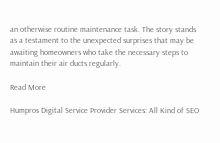an otherwise routine maintenance task. The story stands as a testament to the unexpected surprises that may be awaiting homeowners who take the necessary steps to maintain their air ducts regularly.

Read More

Humpros Digital Service Provider Services: All Kind of SEO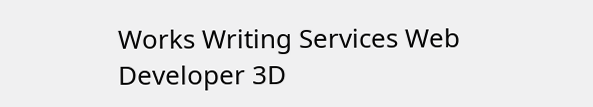Works Writing Services Web Developer 3D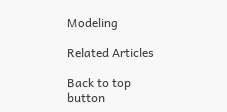Modeling

Related Articles

Back to top button